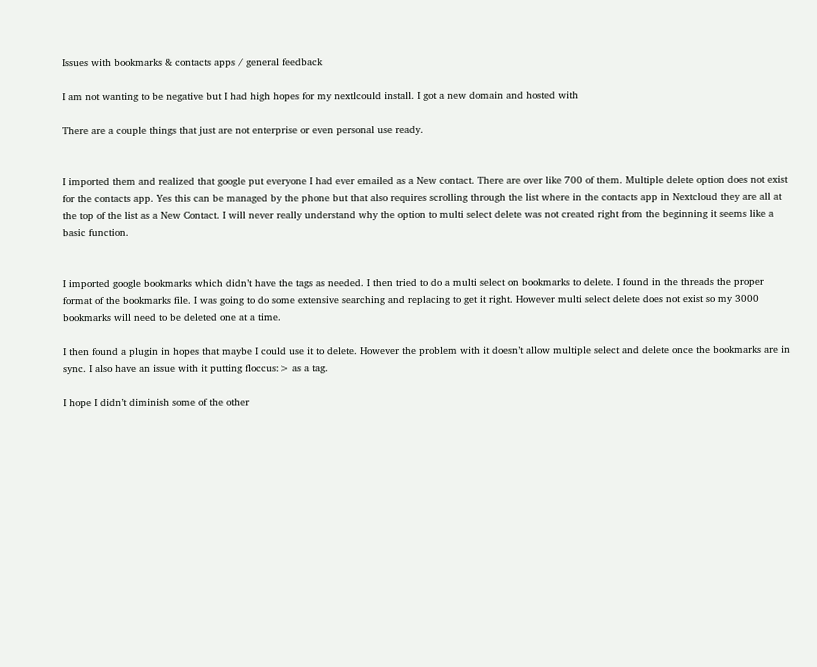Issues with bookmarks & contacts apps / general feedback

I am not wanting to be negative but I had high hopes for my nextlcould install. I got a new domain and hosted with

There are a couple things that just are not enterprise or even personal use ready.


I imported them and realized that google put everyone I had ever emailed as a New contact. There are over like 700 of them. Multiple delete option does not exist for the contacts app. Yes this can be managed by the phone but that also requires scrolling through the list where in the contacts app in Nextcloud they are all at the top of the list as a New Contact. I will never really understand why the option to multi select delete was not created right from the beginning it seems like a basic function.


I imported google bookmarks which didn’t have the tags as needed. I then tried to do a multi select on bookmarks to delete. I found in the threads the proper format of the bookmarks file. I was going to do some extensive searching and replacing to get it right. However multi select delete does not exist so my 3000 bookmarks will need to be deleted one at a time.

I then found a plugin in hopes that maybe I could use it to delete. However the problem with it doesn’t allow multiple select and delete once the bookmarks are in sync. I also have an issue with it putting floccus:> as a tag.

I hope I didn’t diminish some of the other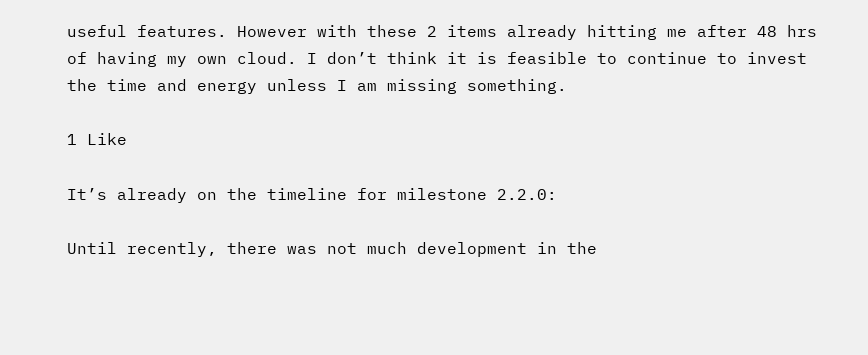useful features. However with these 2 items already hitting me after 48 hrs of having my own cloud. I don’t think it is feasible to continue to invest the time and energy unless I am missing something.

1 Like

It’s already on the timeline for milestone 2.2.0:

Until recently, there was not much development in the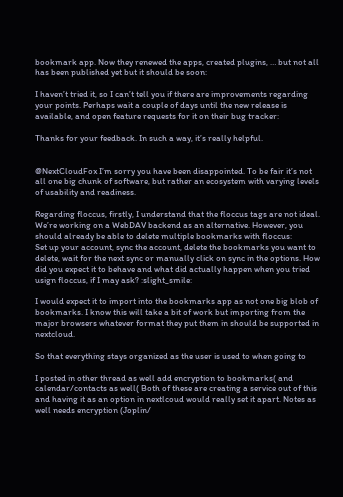bookmark app. Now they renewed the apps, created plugins, … but not all has been published yet but it should be soon:

I haven’t tried it, so I can’t tell you if there are improvements regarding your points. Perhaps wait a couple of days until the new release is available, and open feature requests for it on their bug tracker:

Thanks for your feedback. In such a way, it’s really helpful.


@NextCloudFox I’m sorry you have been disappointed. To be fair it’s not all one big chunk of software, but rather an ecosystem with varying levels of usability and readiness.

Regarding floccus, firstly, I understand that the floccus tags are not ideal. We’re working on a WebDAV backend as an alternative. However, you should already be able to delete multiple bookmarks with floccus:
Set up your account, sync the account, delete the bookmarks you want to delete, wait for the next sync or manually click on sync in the options. How did you expect it to behave and what did actually happen when you tried usign floccus, if I may ask? :slight_smile:

I would expect it to import into the bookmarks app as not one big blob of bookmarks. I know this will take a bit of work but importing from the major browsers whatever format they put them in should be supported in nextcloud.

So that everything stays organized as the user is used to when going to

I posted in other thread as well add encryption to bookmarks( and calendar/contacts as well( Both of these are creating a service out of this and having it as an option in nextlcoud would really set it apart. Notes as well needs encryption (Joplin/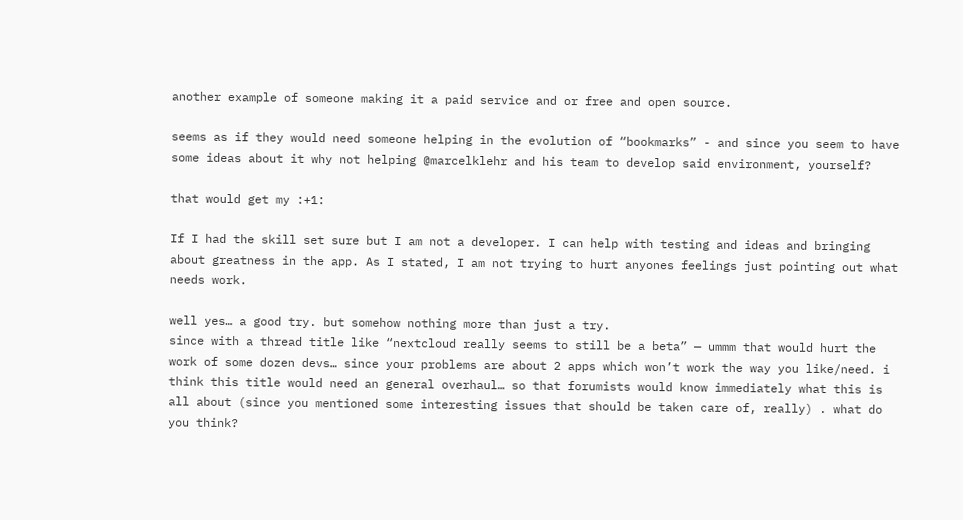another example of someone making it a paid service and or free and open source.

seems as if they would need someone helping in the evolution of “bookmarks” - and since you seem to have some ideas about it why not helping @marcelklehr and his team to develop said environment, yourself?

that would get my :+1:

If I had the skill set sure but I am not a developer. I can help with testing and ideas and bringing about greatness in the app. As I stated, I am not trying to hurt anyones feelings just pointing out what needs work.

well yes… a good try. but somehow nothing more than just a try.
since with a thread title like “nextcloud really seems to still be a beta” — ummm that would hurt the work of some dozen devs… since your problems are about 2 apps which won’t work the way you like/need. i think this title would need an general overhaul… so that forumists would know immediately what this is all about (since you mentioned some interesting issues that should be taken care of, really) . what do you think?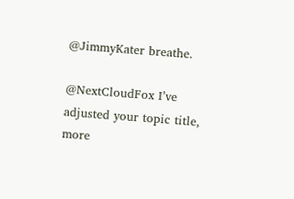@JimmyKater breathe.

@NextCloudFox I’ve adjusted your topic title, more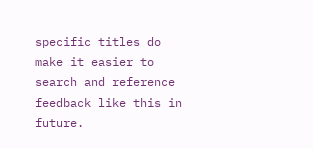specific titles do make it easier to search and reference feedback like this in future.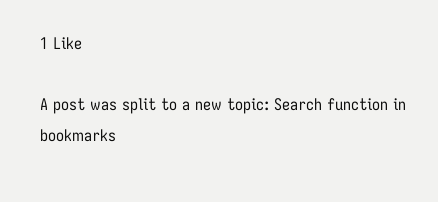1 Like

A post was split to a new topic: Search function in bookmarks